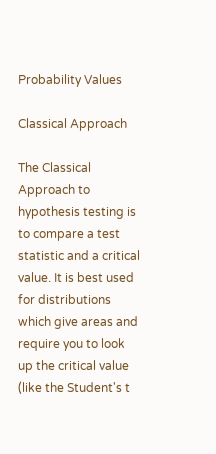Probability Values

Classical Approach

The Classical Approach to hypothesis testing is to compare a test statistic and a critical value. It is best used for distributions which give areas and require you to look up the critical value (like the Student's t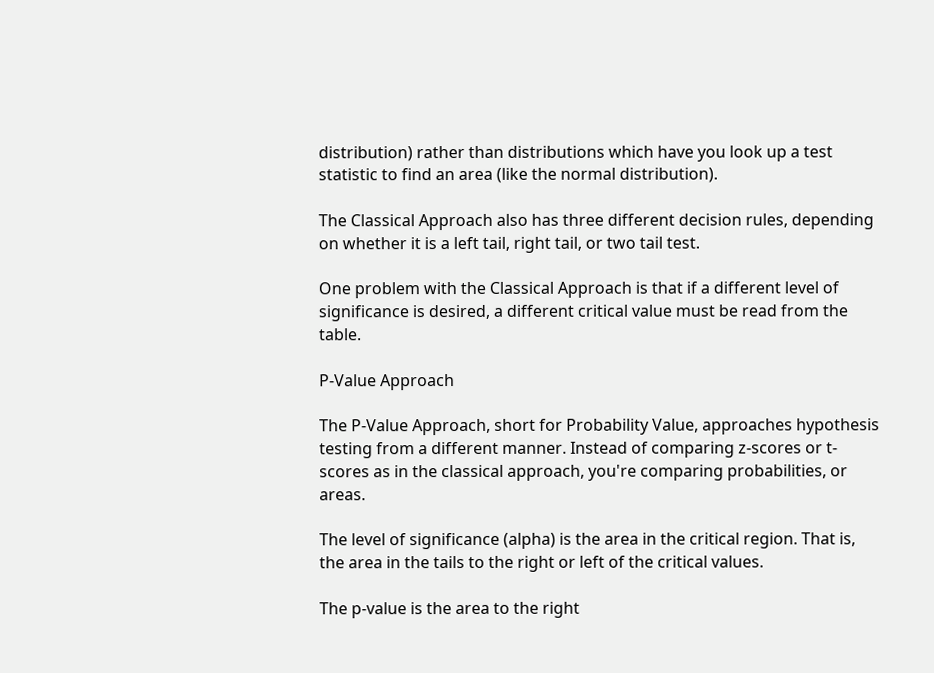distribution) rather than distributions which have you look up a test statistic to find an area (like the normal distribution).

The Classical Approach also has three different decision rules, depending on whether it is a left tail, right tail, or two tail test.

One problem with the Classical Approach is that if a different level of significance is desired, a different critical value must be read from the table.

P-Value Approach

The P-Value Approach, short for Probability Value, approaches hypothesis testing from a different manner. Instead of comparing z-scores or t-scores as in the classical approach, you're comparing probabilities, or areas.

The level of significance (alpha) is the area in the critical region. That is, the area in the tails to the right or left of the critical values.

The p-value is the area to the right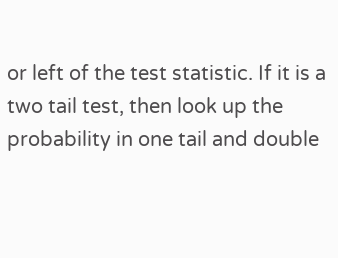or left of the test statistic. If it is a two tail test, then look up the probability in one tail and double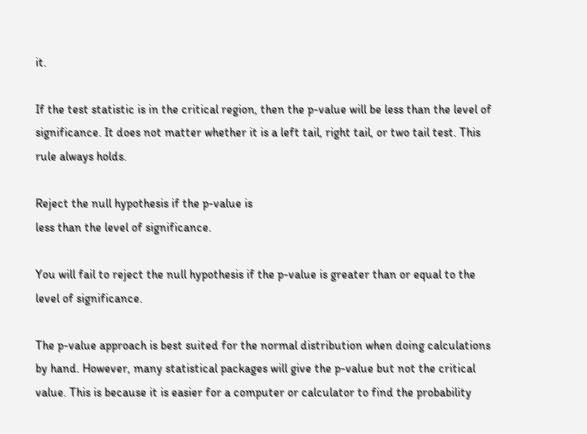it.

If the test statistic is in the critical region, then the p-value will be less than the level of significance. It does not matter whether it is a left tail, right tail, or two tail test. This rule always holds.

Reject the null hypothesis if the p-value is
less than the level of significance.

You will fail to reject the null hypothesis if the p-value is greater than or equal to the level of significance.

The p-value approach is best suited for the normal distribution when doing calculations by hand. However, many statistical packages will give the p-value but not the critical value. This is because it is easier for a computer or calculator to find the probability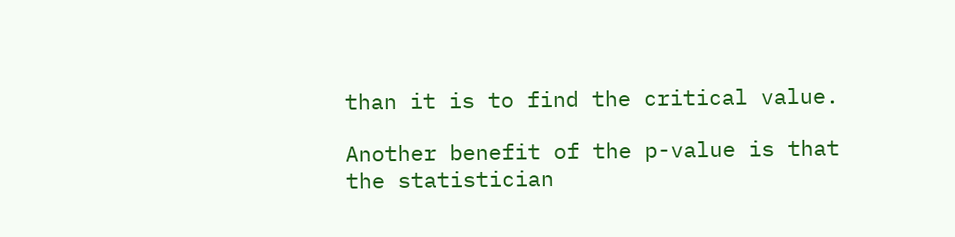than it is to find the critical value.

Another benefit of the p-value is that the statistician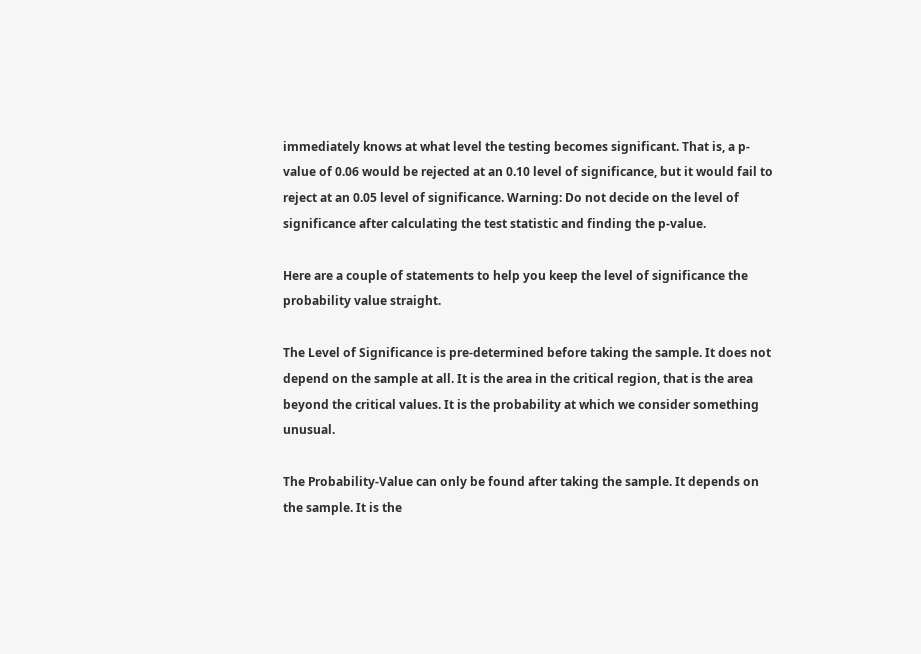immediately knows at what level the testing becomes significant. That is, a p-value of 0.06 would be rejected at an 0.10 level of significance, but it would fail to reject at an 0.05 level of significance. Warning: Do not decide on the level of significance after calculating the test statistic and finding the p-value.

Here are a couple of statements to help you keep the level of significance the probability value straight.

The Level of Significance is pre-determined before taking the sample. It does not depend on the sample at all. It is the area in the critical region, that is the area beyond the critical values. It is the probability at which we consider something unusual.

The Probability-Value can only be found after taking the sample. It depends on the sample. It is the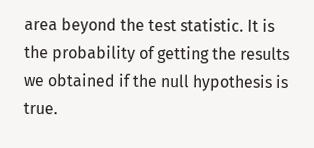area beyond the test statistic. It is the probability of getting the results we obtained if the null hypothesis is true.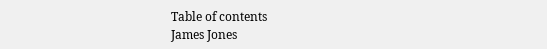Table of contents
James Jones